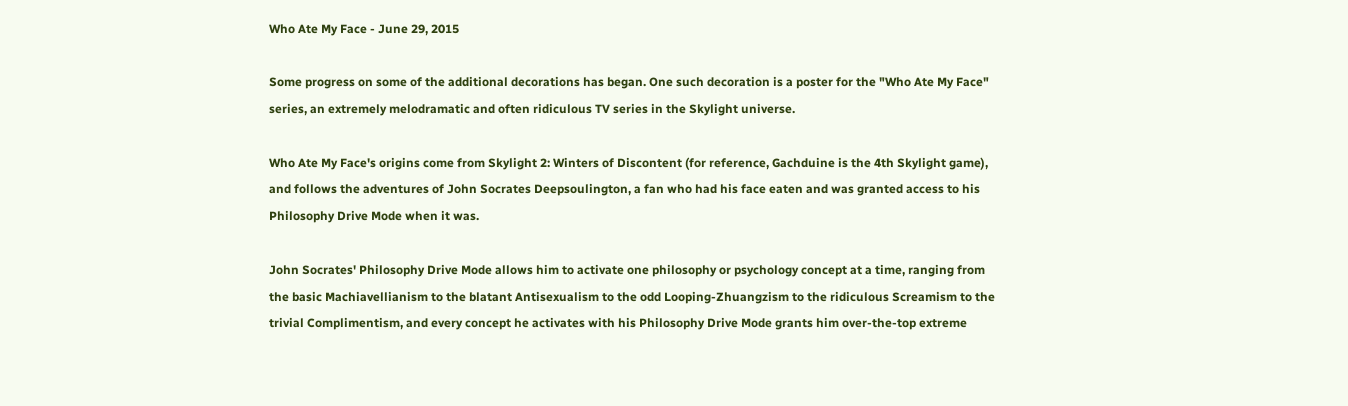Who Ate My Face - June 29, 2015

Some progress on some of the additional decorations has began. One such decoration is a poster for the "Who Ate My Face" series, an extremely melodramatic and often ridiculous TV series in the Skylight universe.

Who Ate My Face's origins come from Skylight 2: Winters of Discontent (for reference, Gachduine is the 4th Skylight game), and follows the adventures of John Socrates Deepsoulington, a fan who had his face eaten and was granted access to his Philosophy Drive Mode when it was.

John Socrates' Philosophy Drive Mode allows him to activate one philosophy or psychology concept at a time, ranging from the basic Machiavellianism to the blatant Antisexualism to the odd Looping-Zhuangzism to the ridiculous Screamism to the trivial Complimentism, and every concept he activates with his Philosophy Drive Mode grants him over-the-top extreme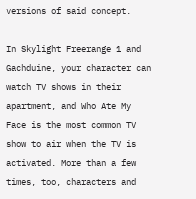versions of said concept.

In Skylight Freerange 1 and Gachduine, your character can watch TV shows in their apartment, and Who Ate My Face is the most common TV show to air when the TV is activated. More than a few times, too, characters and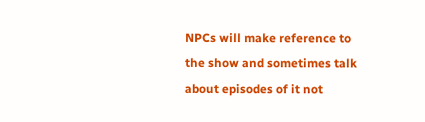NPCs will make reference to the show and sometimes talk about episodes of it not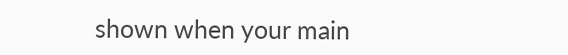shown when your main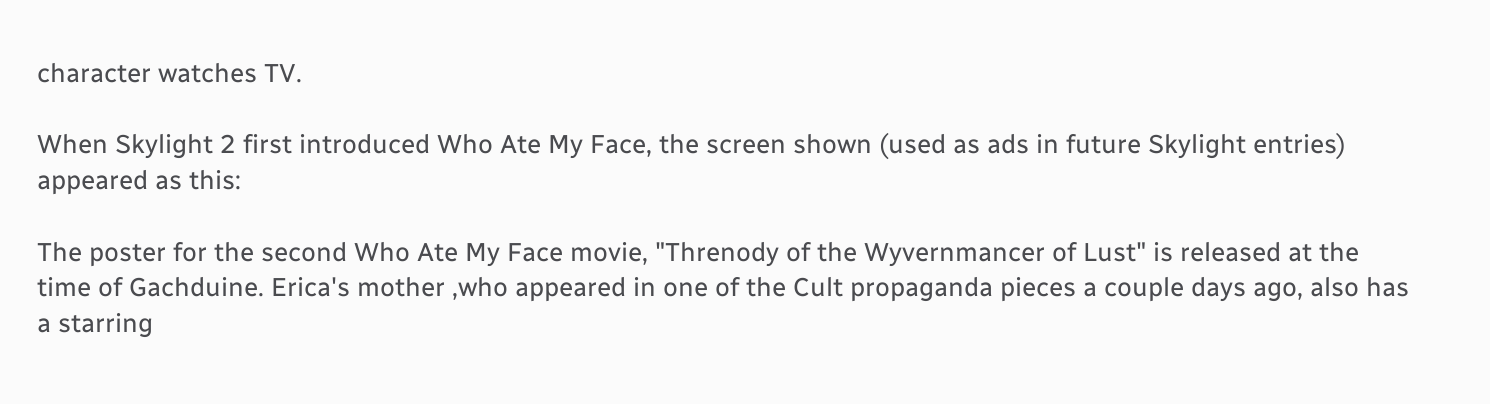character watches TV.

When Skylight 2 first introduced Who Ate My Face, the screen shown (used as ads in future Skylight entries) appeared as this:

The poster for the second Who Ate My Face movie, "Threnody of the Wyvernmancer of Lust" is released at the time of Gachduine. Erica's mother ,who appeared in one of the Cult propaganda pieces a couple days ago, also has a starring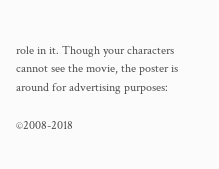role in it. Though your characters cannot see the movie, the poster is around for advertising purposes:

©2008-2018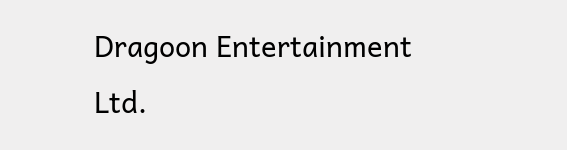Dragoon Entertainment Ltd.